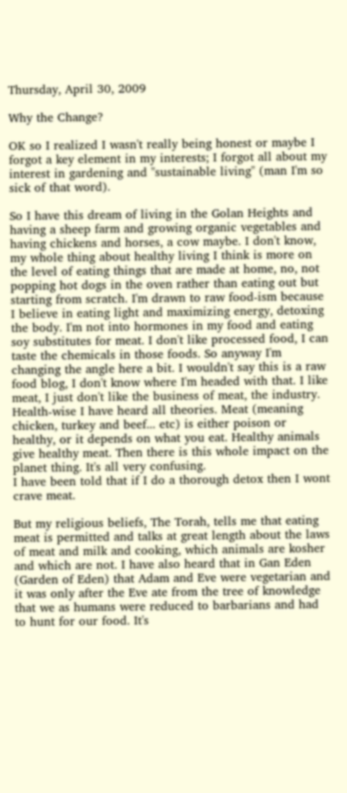Thursday, April 30, 2009

Why the Change?

OK so I realized I wasn't really being honest or maybe I forgot a key element in my interests; I forgot all about my interest in gardening and "sustainable living" (man I'm so sick of that word).

So I have this dream of living in the Golan Heights and having a sheep farm and growing organic vegetables and having chickens and horses, a cow maybe. I don't know, my whole thing about healthy living I think is more on the level of eating things that are made at home, no, not popping hot dogs in the oven rather than eating out but starting from scratch. I'm drawn to raw food-ism because I believe in eating light and maximizing energy, detoxing the body. I'm not into hormones in my food and eating soy substitutes for meat. I don't like processed food, I can taste the chemicals in those foods. So anyway I'm changing the angle here a bit. I wouldn't say this is a raw food blog, I don't know where I'm headed with that. I like meat, I just don't like the business of meat, the industry. Health-wise I have heard all theories. Meat (meaning chicken, turkey and beef... etc) is either poison or healthy, or it depends on what you eat. Healthy animals give healthy meat. Then there is this whole impact on the planet thing. It's all very confusing.
I have been told that if I do a thorough detox then I wont crave meat.

But my religious beliefs, The Torah, tells me that eating meat is permitted and talks at great length about the laws of meat and milk and cooking, which animals are kosher and which are not. I have also heard that in Gan Eden (Garden of Eden) that Adam and Eve were vegetarian and it was only after the Eve ate from the tree of knowledge that we as humans were reduced to barbarians and had to hunt for our food. It's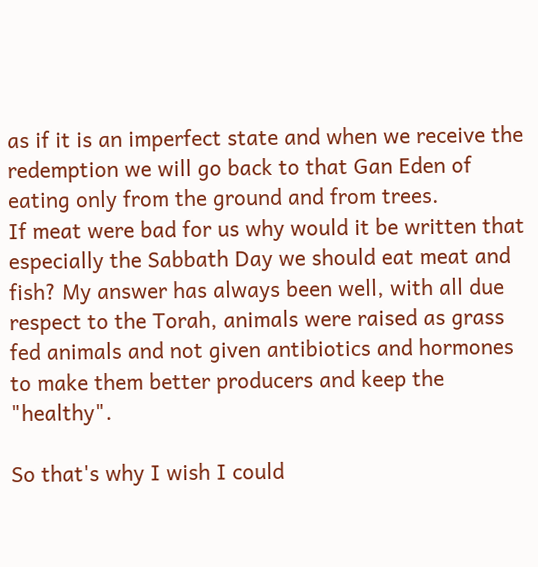as if it is an imperfect state and when we receive the redemption we will go back to that Gan Eden of eating only from the ground and from trees.
If meat were bad for us why would it be written that especially the Sabbath Day we should eat meat and fish? My answer has always been well, with all due respect to the Torah, animals were raised as grass fed animals and not given antibiotics and hormones to make them better producers and keep the "healthy".

So that's why I wish I could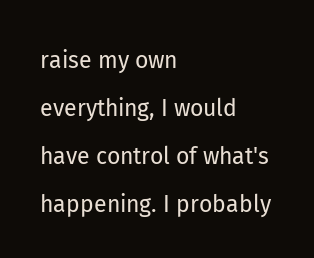raise my own everything, I would have control of what's happening. I probably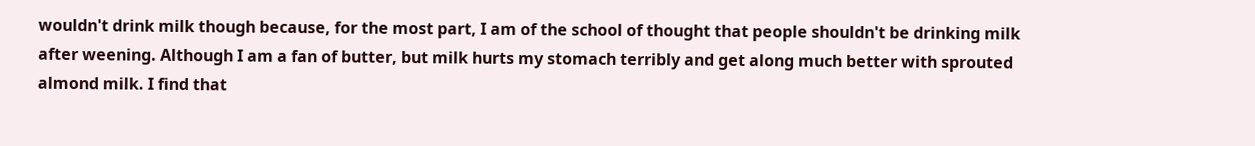wouldn't drink milk though because, for the most part, I am of the school of thought that people shouldn't be drinking milk after weening. Although I am a fan of butter, but milk hurts my stomach terribly and get along much better with sprouted almond milk. I find that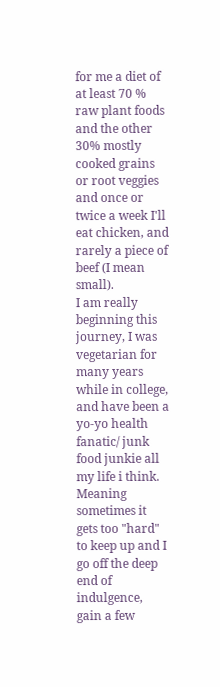for me a diet of at least 70 % raw plant foods and the other 30% mostly cooked grains or root veggies and once or twice a week I'll eat chicken, and rarely a piece of beef (I mean small).
I am really beginning this journey, I was vegetarian for many years while in college, and have been a yo-yo health fanatic/ junk food junkie all my life i think. Meaning sometimes it gets too "hard" to keep up and I go off the deep end of indulgence, gain a few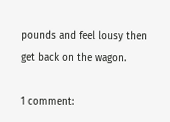pounds and feel lousy then get back on the wagon.

1 comment: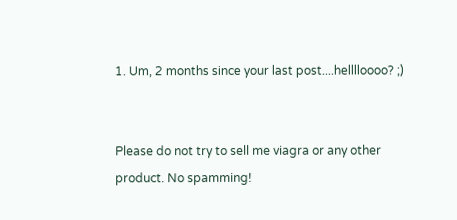1. Um, 2 months since your last post....helllloooo? ;)


Please do not try to sell me viagra or any other product. No spamming!